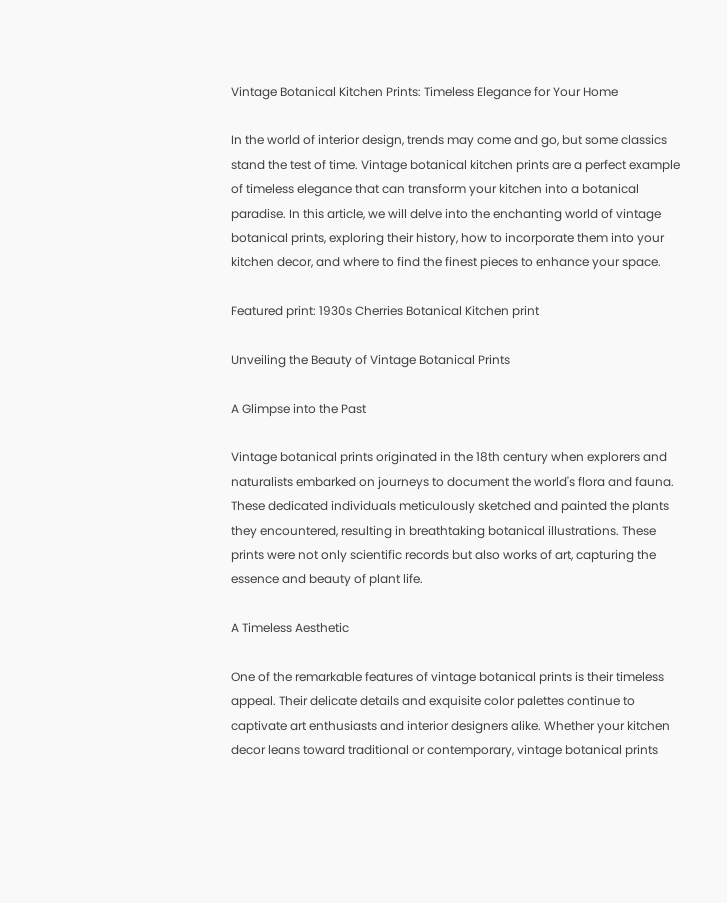Vintage Botanical Kitchen Prints: Timeless Elegance for Your Home

In the world of interior design, trends may come and go, but some classics stand the test of time. Vintage botanical kitchen prints are a perfect example of timeless elegance that can transform your kitchen into a botanical paradise. In this article, we will delve into the enchanting world of vintage botanical prints, exploring their history, how to incorporate them into your kitchen decor, and where to find the finest pieces to enhance your space.

Featured print: 1930s Cherries Botanical Kitchen print

Unveiling the Beauty of Vintage Botanical Prints

A Glimpse into the Past

Vintage botanical prints originated in the 18th century when explorers and naturalists embarked on journeys to document the world's flora and fauna. These dedicated individuals meticulously sketched and painted the plants they encountered, resulting in breathtaking botanical illustrations. These prints were not only scientific records but also works of art, capturing the essence and beauty of plant life.

A Timeless Aesthetic

One of the remarkable features of vintage botanical prints is their timeless appeal. Their delicate details and exquisite color palettes continue to captivate art enthusiasts and interior designers alike. Whether your kitchen decor leans toward traditional or contemporary, vintage botanical prints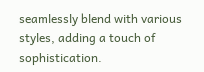seamlessly blend with various styles, adding a touch of sophistication.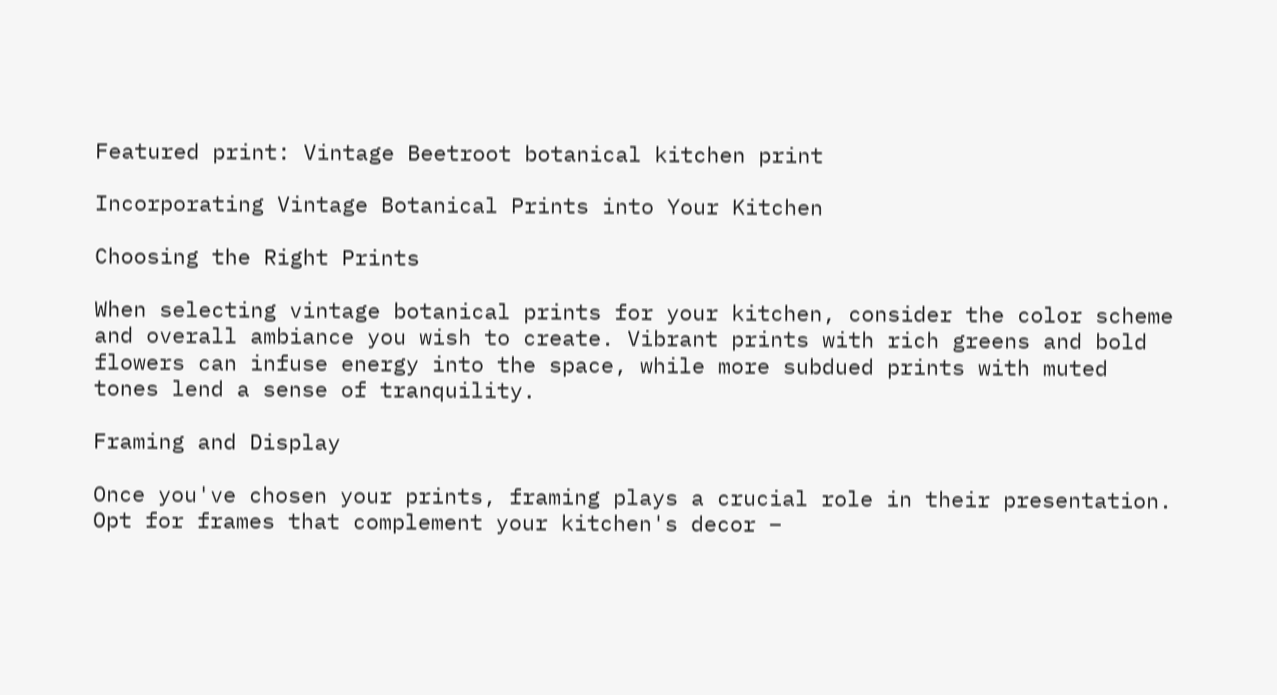Featured print: Vintage Beetroot botanical kitchen print

Incorporating Vintage Botanical Prints into Your Kitchen

Choosing the Right Prints

When selecting vintage botanical prints for your kitchen, consider the color scheme and overall ambiance you wish to create. Vibrant prints with rich greens and bold flowers can infuse energy into the space, while more subdued prints with muted tones lend a sense of tranquility.

Framing and Display

Once you've chosen your prints, framing plays a crucial role in their presentation. Opt for frames that complement your kitchen's decor –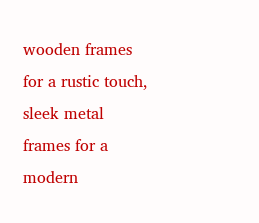wooden frames for a rustic touch, sleek metal frames for a modern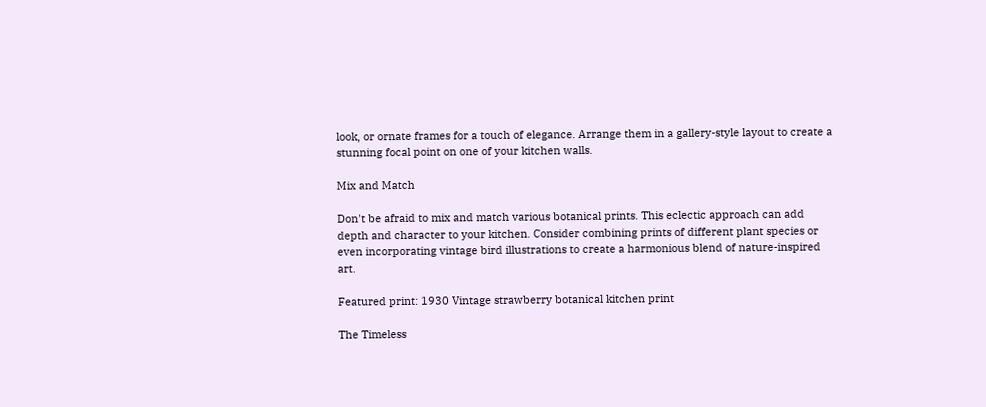look, or ornate frames for a touch of elegance. Arrange them in a gallery-style layout to create a stunning focal point on one of your kitchen walls.

Mix and Match

Don't be afraid to mix and match various botanical prints. This eclectic approach can add depth and character to your kitchen. Consider combining prints of different plant species or even incorporating vintage bird illustrations to create a harmonious blend of nature-inspired art.

Featured print: 1930 Vintage strawberry botanical kitchen print

The Timeless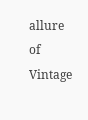allure of Vintage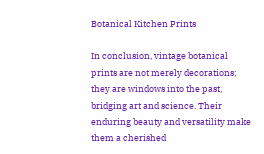Botanical Kitchen Prints

In conclusion, vintage botanical prints are not merely decorations; they are windows into the past, bridging art and science. Their enduring beauty and versatility make them a cherished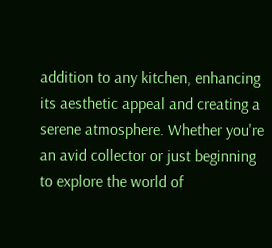addition to any kitchen, enhancing its aesthetic appeal and creating a serene atmosphere. Whether you're an avid collector or just beginning to explore the world of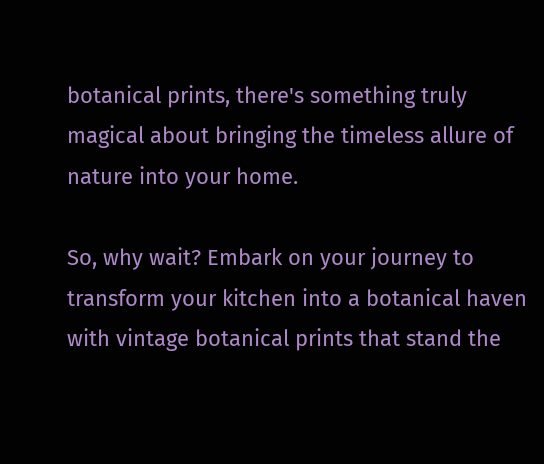botanical prints, there's something truly magical about bringing the timeless allure of nature into your home.

So, why wait? Embark on your journey to transform your kitchen into a botanical haven with vintage botanical prints that stand the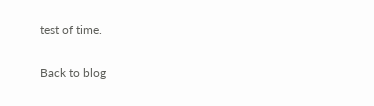test of time.

Back to blog